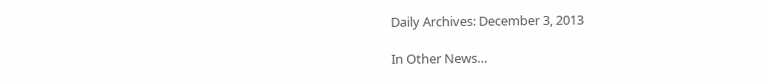Daily Archives: December 3, 2013

In Other News…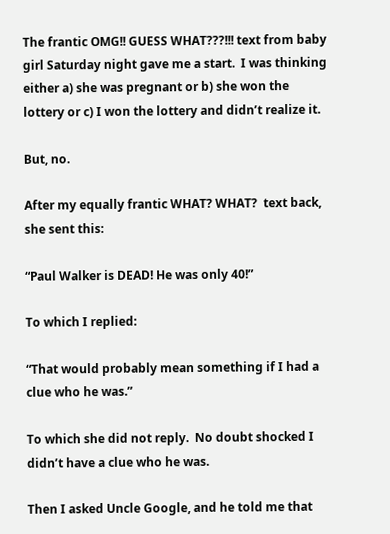The frantic OMG!! GUESS WHAT???!!! text from baby girl Saturday night gave me a start.  I was thinking either a) she was pregnant or b) she won the lottery or c) I won the lottery and didn’t realize it.

But, no.

After my equally frantic WHAT? WHAT?  text back, she sent this:

“Paul Walker is DEAD! He was only 40!”

To which I replied:

“That would probably mean something if I had a clue who he was.”

To which she did not reply.  No doubt shocked I didn’t have a clue who he was.

Then I asked Uncle Google, and he told me that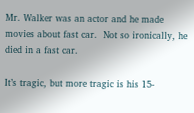Mr. Walker was an actor and he made movies about fast car.  Not so ironically, he died in a fast car.

It’s tragic, but more tragic is his 15-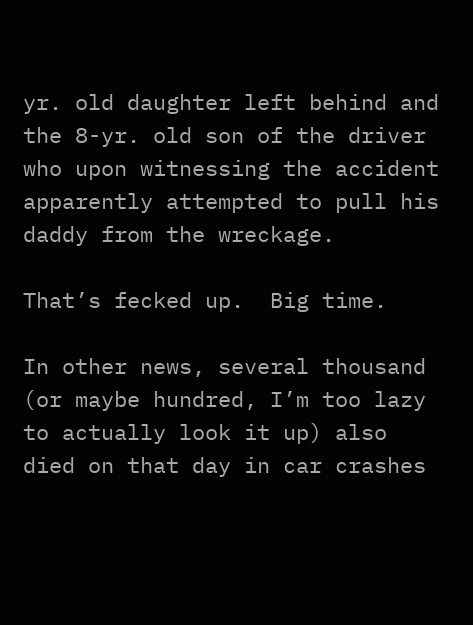yr. old daughter left behind and the 8-yr. old son of the driver who upon witnessing the accident apparently attempted to pull his daddy from the wreckage.

That’s fecked up.  Big time.

In other news, several thousand (or maybe hundred, I’m too lazy to actually look it up) also died on that day in car crashes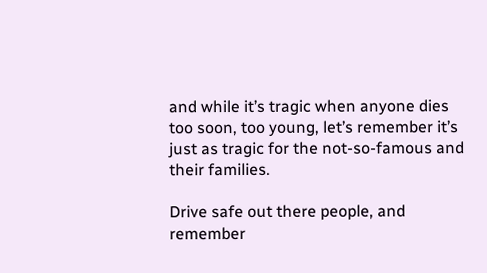and while it’s tragic when anyone dies too soon, too young, let’s remember it’s just as tragic for the not-so-famous and their families.

Drive safe out there people, and remember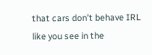that cars don’t behave IRL like you see in the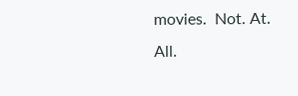movies.  Not. At. All.